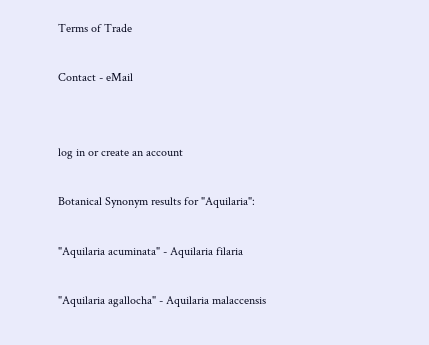Terms of Trade

Contact - eMail


log in or create an account

Botanical Synonym results for "Aquilaria":

"Aquilaria acuminata" - Aquilaria filaria

"Aquilaria agallocha" - Aquilaria malaccensis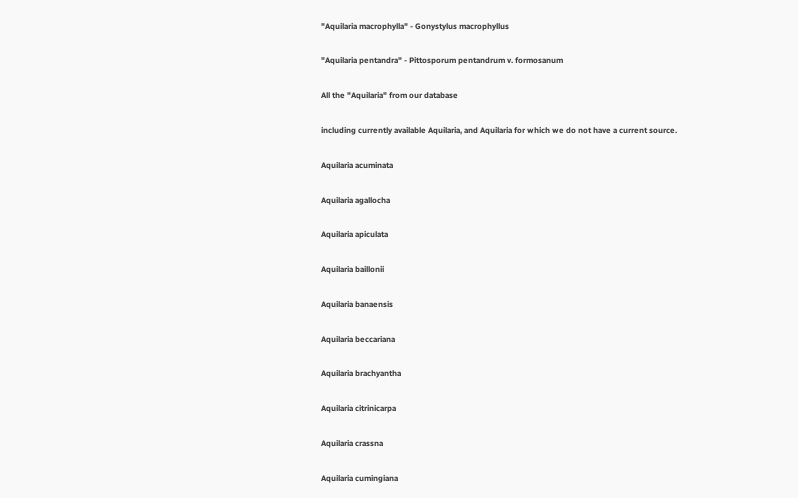"Aquilaria macrophylla" - Gonystylus macrophyllus

"Aquilaria pentandra" - Pittosporum pentandrum v. formosanum

All the "Aquilaria" from our database

including currently available Aquilaria, and Aquilaria for which we do not have a current source.

Aquilaria acuminata

Aquilaria agallocha

Aquilaria apiculata

Aquilaria baillonii

Aquilaria banaensis

Aquilaria beccariana

Aquilaria brachyantha

Aquilaria citrinicarpa

Aquilaria crassna

Aquilaria cumingiana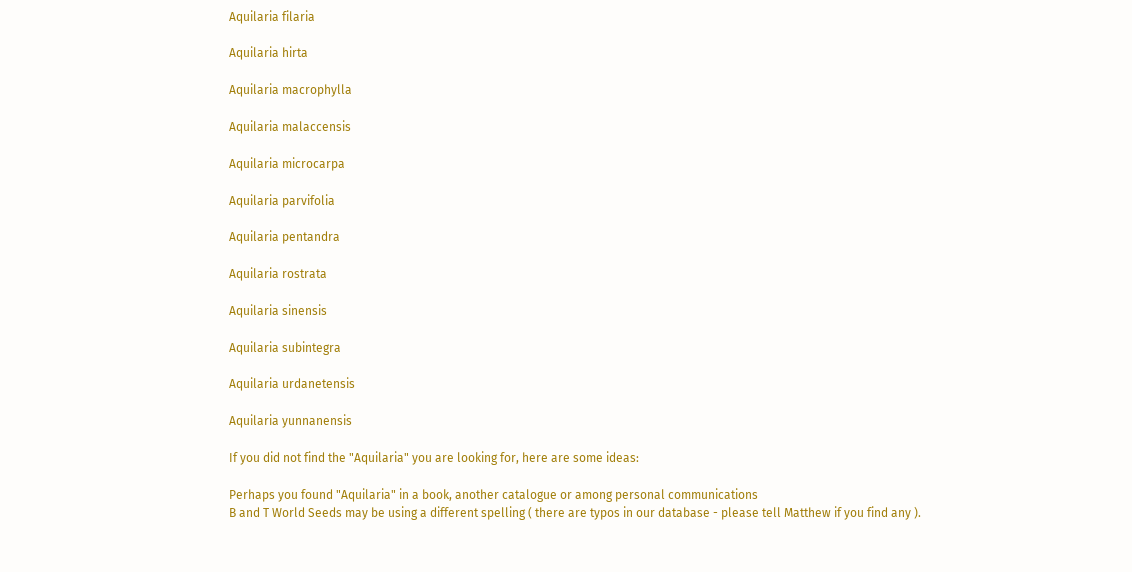Aquilaria filaria

Aquilaria hirta

Aquilaria macrophylla

Aquilaria malaccensis

Aquilaria microcarpa

Aquilaria parvifolia

Aquilaria pentandra

Aquilaria rostrata

Aquilaria sinensis

Aquilaria subintegra

Aquilaria urdanetensis

Aquilaria yunnanensis

If you did not find the "Aquilaria" you are looking for, here are some ideas:

Perhaps you found "Aquilaria" in a book, another catalogue or among personal communications
B and T World Seeds may be using a different spelling ( there are typos in our database - please tell Matthew if you find any ).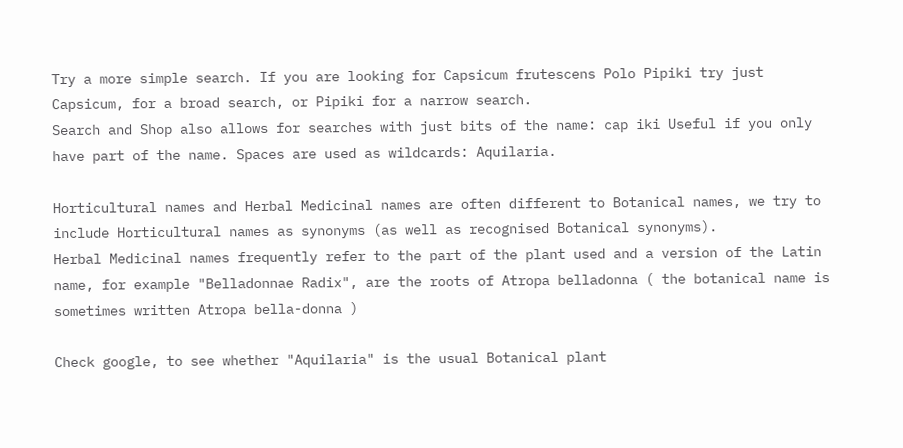Try a more simple search. If you are looking for Capsicum frutescens Polo Pipiki try just Capsicum, for a broad search, or Pipiki for a narrow search.
Search and Shop also allows for searches with just bits of the name: cap iki Useful if you only have part of the name. Spaces are used as wildcards: Aquilaria.

Horticultural names and Herbal Medicinal names are often different to Botanical names, we try to include Horticultural names as synonyms (as well as recognised Botanical synonyms).
Herbal Medicinal names frequently refer to the part of the plant used and a version of the Latin name, for example "Belladonnae Radix", are the roots of Atropa belladonna ( the botanical name is sometimes written Atropa bella-donna )

Check google, to see whether "Aquilaria" is the usual Botanical plant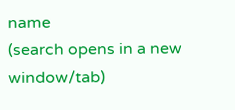name
(search opens in a new window/tab)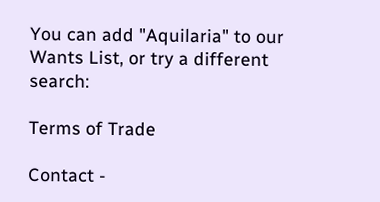You can add "Aquilaria" to our Wants List, or try a different search:

Terms of Trade

Contact -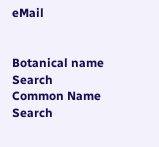eMail


Botanical name Search
Common Name Search